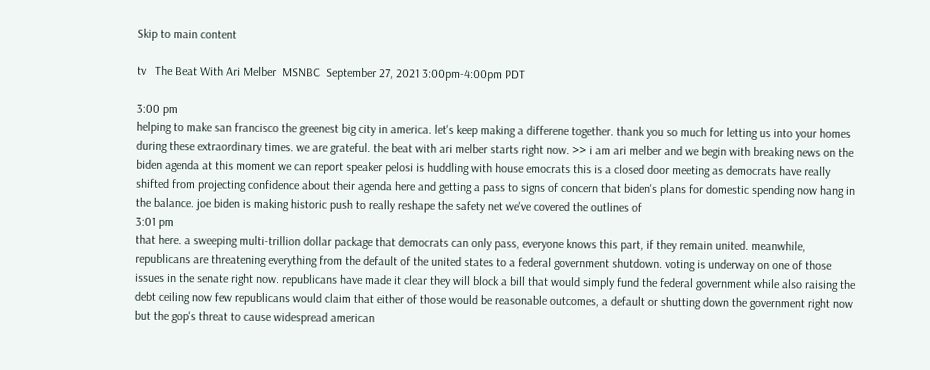Skip to main content

tv   The Beat With Ari Melber  MSNBC  September 27, 2021 3:00pm-4:00pm PDT

3:00 pm
helping to make san francisco the greenest big city in america. let's keep making a differene together. thank you so much for letting us into your homes during these extraordinary times. we are grateful. the beat with ari melber starts right now. >> i am ari melber and we begin with breaking news on the biden agenda at this moment we can report speaker pelosi is huddling with house emocrats this is a closed door meeting as democrats have really shifted from projecting confidence about their agenda here and getting a pass to signs of concern that biden's plans for domestic spending now hang in the balance. joe biden is making historic push to really reshape the safety net we've covered the outlines of
3:01 pm
that here. a sweeping multi-trillion dollar package that democrats can only pass, everyone knows this part, if they remain united. meanwhile, republicans are threatening everything from the default of the united states to a federal government shutdown. voting is underway on one of those issues in the senate right now. republicans have made it clear they will block a bill that would simply fund the federal government while also raising the debt ceiling now few republicans would claim that either of those would be reasonable outcomes, a default or shutting down the government right now but the gop's threat to cause widespread american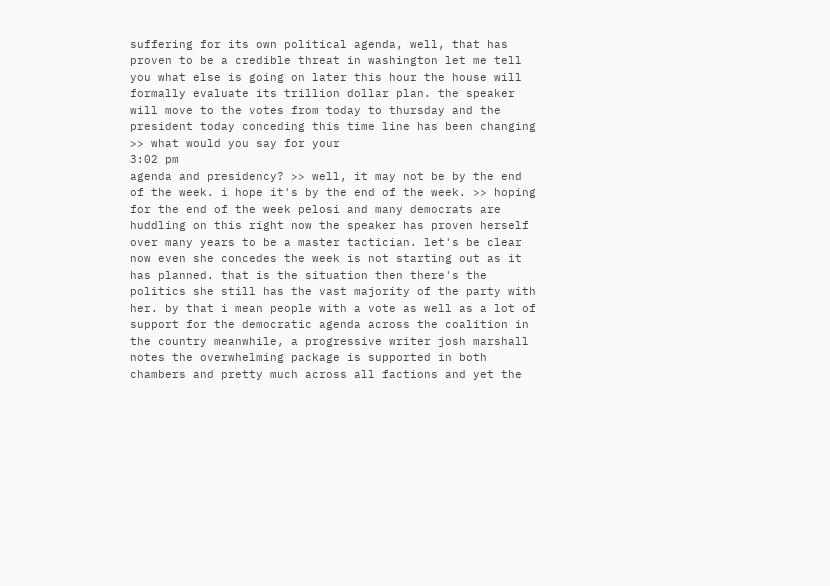suffering for its own political agenda, well, that has proven to be a credible threat in washington let me tell you what else is going on later this hour the house will formally evaluate its trillion dollar plan. the speaker will move to the votes from today to thursday and the president today conceding this time line has been changing >> what would you say for your
3:02 pm
agenda and presidency? >> well, it may not be by the end of the week. i hope it's by the end of the week. >> hoping for the end of the week pelosi and many democrats are huddling on this right now the speaker has proven herself over many years to be a master tactician. let's be clear now even she concedes the week is not starting out as it has planned. that is the situation then there's the politics she still has the vast majority of the party with her. by that i mean people with a vote as well as a lot of support for the democratic agenda across the coalition in the country meanwhile, a progressive writer josh marshall notes the overwhelming package is supported in both chambers and pretty much across all factions and yet the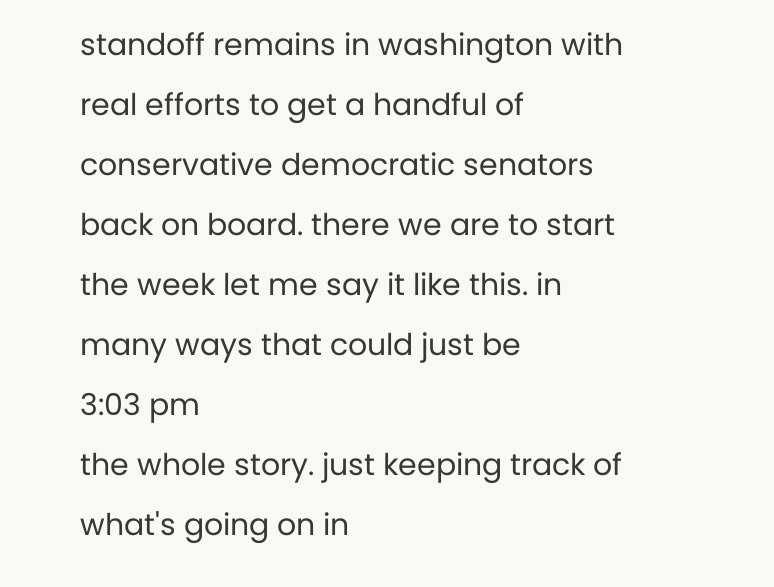standoff remains in washington with real efforts to get a handful of conservative democratic senators back on board. there we are to start the week let me say it like this. in many ways that could just be
3:03 pm
the whole story. just keeping track of what's going on in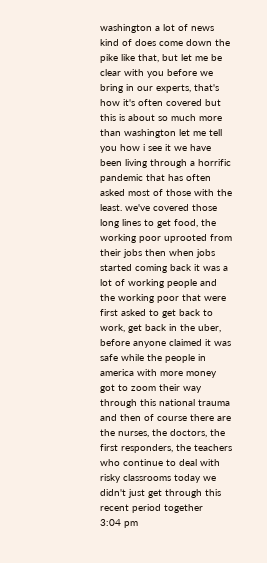washington a lot of news kind of does come down the pike like that, but let me be clear with you before we bring in our experts, that's how it's often covered but this is about so much more than washington let me tell you how i see it we have been living through a horrific pandemic that has often asked most of those with the least. we've covered those long lines to get food, the working poor uprooted from their jobs then when jobs started coming back it was a lot of working people and the working poor that were first asked to get back to work, get back in the uber, before anyone claimed it was safe while the people in america with more money got to zoom their way through this national trauma and then of course there are the nurses, the doctors, the first responders, the teachers who continue to deal with risky classrooms today we didn't just get through this recent period together
3:04 pm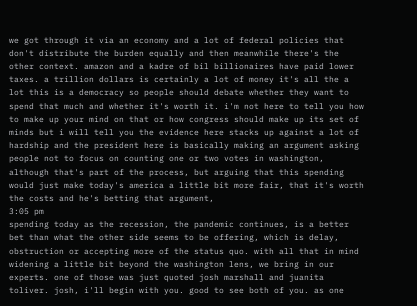we got through it via an economy and a lot of federal policies that don't distribute the burden equally and then meanwhile there's the other context. amazon and a kadre of bil billionaires have paid lower taxes. a trillion dollars is certainly a lot of money it's all the a lot this is a democracy so people should debate whether they want to spend that much and whether it's worth it. i'm not here to tell you how to make up your mind on that or how congress should make up its set of minds but i will tell you the evidence here stacks up against a lot of hardship and the president here is basically making an argument asking people not to focus on counting one or two votes in washington, although that's part of the process, but arguing that this spending would just make today's america a little bit more fair, that it's worth the costs and he's betting that argument,
3:05 pm
spending today as the recession, the pandemic continues, is a better bet than what the other side seems to be offering, which is delay, obstruction or accepting more of the status quo. with all that in mind widening a little bit beyond the washington lens, we bring in our experts. one of those was just quoted josh marshall and juanita toliver. josh, i'll begin with you. good to see both of you. as one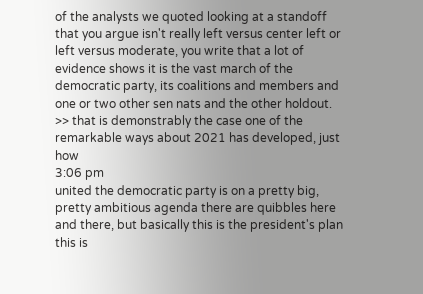of the analysts we quoted looking at a standoff that you argue isn't really left versus center left or left versus moderate, you write that a lot of evidence shows it is the vast march of the democratic party, its coalitions and members and one or two other sen nats and the other holdout. >> that is demonstrably the case one of the remarkable ways about 2021 has developed, just how
3:06 pm
united the democratic party is on a pretty big, pretty ambitious agenda there are quibbles here and there, but basically this is the president's plan this is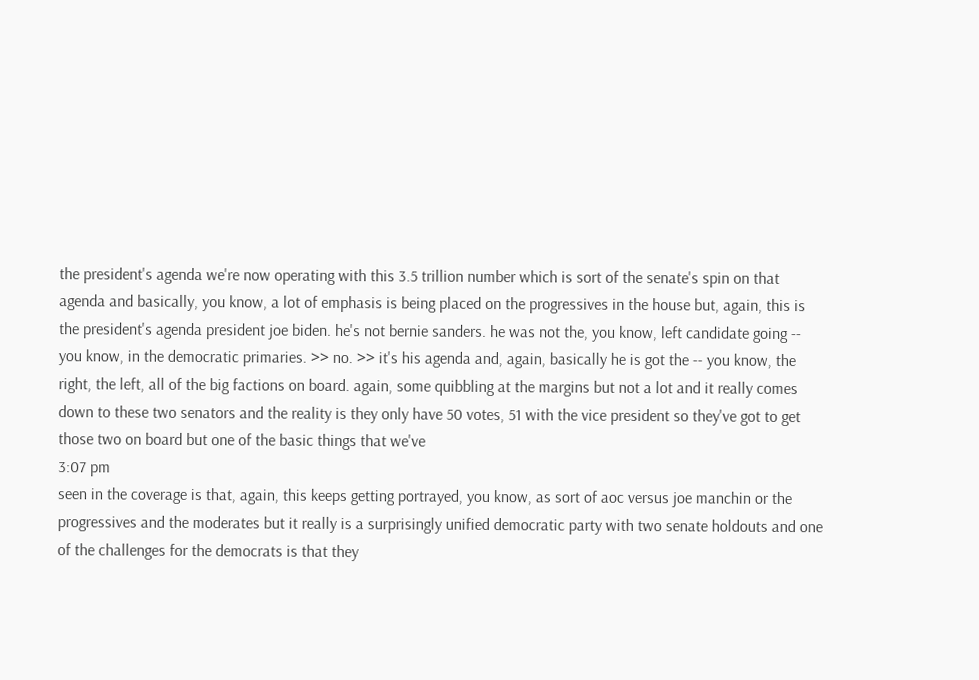the president's agenda we're now operating with this 3.5 trillion number which is sort of the senate's spin on that agenda and basically, you know, a lot of emphasis is being placed on the progressives in the house but, again, this is the president's agenda president joe biden. he's not bernie sanders. he was not the, you know, left candidate going -- you know, in the democratic primaries. >> no. >> it's his agenda and, again, basically he is got the -- you know, the right, the left, all of the big factions on board. again, some quibbling at the margins but not a lot and it really comes down to these two senators and the reality is they only have 50 votes, 51 with the vice president so they've got to get those two on board but one of the basic things that we've
3:07 pm
seen in the coverage is that, again, this keeps getting portrayed, you know, as sort of aoc versus joe manchin or the progressives and the moderates but it really is a surprisingly unified democratic party with two senate holdouts and one of the challenges for the democrats is that they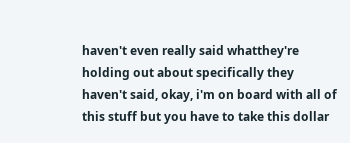haven't even really said whatthey're holding out about specifically they haven't said, okay, i'm on board with all of this stuff but you have to take this dollar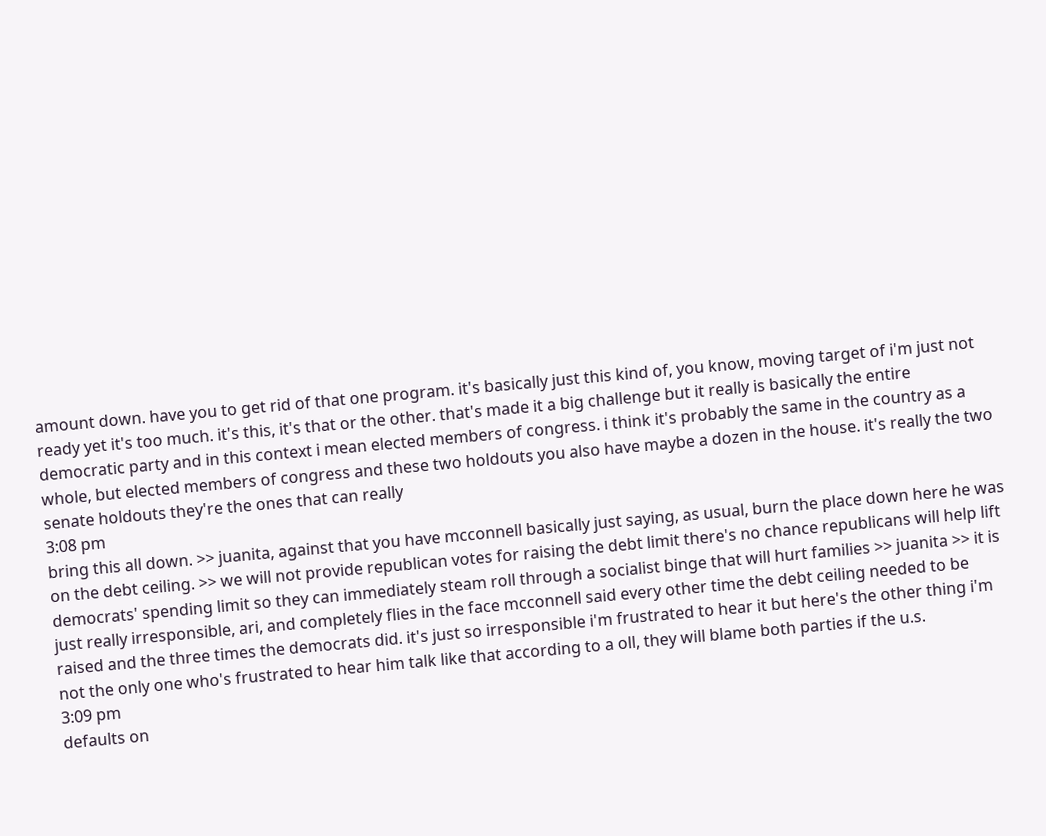amount down. have you to get rid of that one program. it's basically just this kind of, you know, moving target of i'm just not ready yet it's too much. it's this, it's that or the other. that's made it a big challenge but it really is basically the entire democratic party and in this context i mean elected members of congress. i think it's probably the same in the country as a whole, but elected members of congress and these two holdouts you also have maybe a dozen in the house. it's really the two senate holdouts they're the ones that can really
3:08 pm
bring this all down. >> juanita, against that you have mcconnell basically just saying, as usual, burn the place down here he was on the debt ceiling. >> we will not provide republican votes for raising the debt limit there's no chance republicans will help lift democrats' spending limit so they can immediately steam roll through a socialist binge that will hurt families >> juanita >> it is just really irresponsible, ari, and completely flies in the face mcconnell said every other time the debt ceiling needed to be raised and the three times the democrats did. it's just so irresponsible i'm frustrated to hear it but here's the other thing i'm not the only one who's frustrated to hear him talk like that according to a oll, they will blame both parties if the u.s.
3:09 pm
defaults on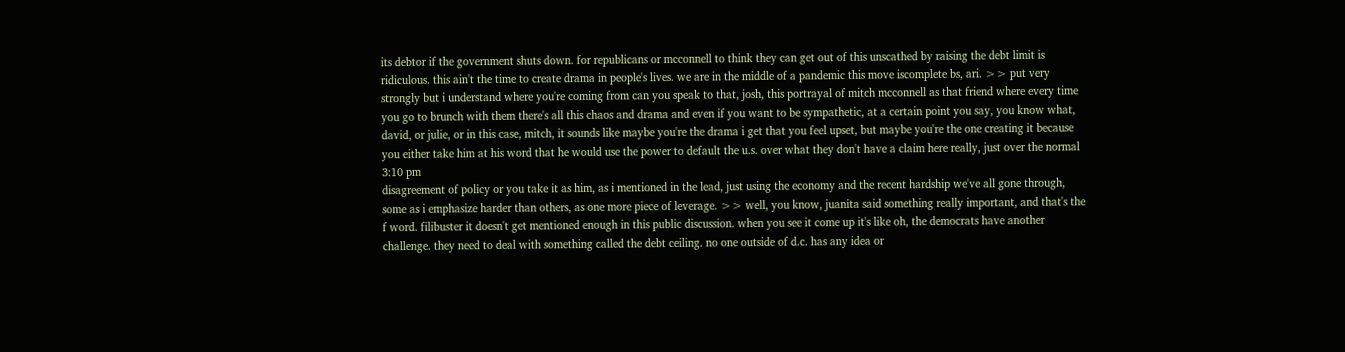its debtor if the government shuts down. for republicans or mcconnell to think they can get out of this unscathed by raising the debt limit is ridiculous. this ain't the time to create drama in people's lives. we are in the middle of a pandemic this move iscomplete bs, ari. >> put very strongly but i understand where you're coming from can you speak to that, josh, this portrayal of mitch mcconnell as that friend where every time you go to brunch with them there's all this chaos and drama and even if you want to be sympathetic, at a certain point you say, you know what, david, or julie, or in this case, mitch, it sounds like maybe you're the drama i get that you feel upset, but maybe you're the one creating it because you either take him at his word that he would use the power to default the u.s. over what they don't have a claim here really, just over the normal
3:10 pm
disagreement of policy or you take it as him, as i mentioned in the lead, just using the economy and the recent hardship we've all gone through, some as i emphasize harder than others, as one more piece of leverage. >> well, you know, juanita said something really important, and that's the f word. filibuster it doesn't get mentioned enough in this public discussion. when you see it come up it's like oh, the democrats have another challenge. they need to deal with something called the debt ceiling. no one outside of d.c. has any idea or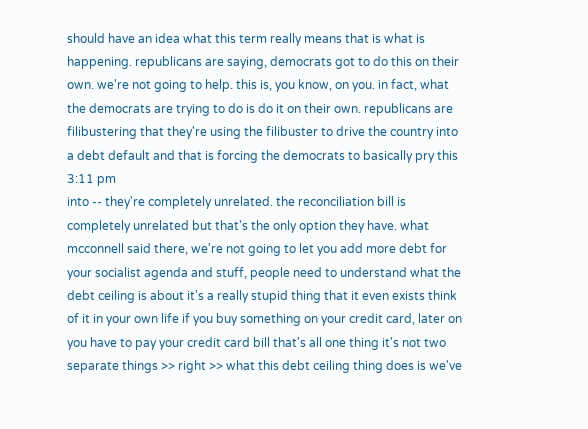should have an idea what this term really means that is what is happening. republicans are saying, democrats got to do this on their own. we're not going to help. this is, you know, on you. in fact, what the democrats are trying to do is do it on their own. republicans are filibustering that they're using the filibuster to drive the country into a debt default and that is forcing the democrats to basically pry this
3:11 pm
into -- they're completely unrelated. the reconciliation bill is completely unrelated but that's the only option they have. what mcconnell said there, we're not going to let you add more debt for your socialist agenda and stuff, people need to understand what the debt ceiling is about it's a really stupid thing that it even exists think of it in your own life if you buy something on your credit card, later on you have to pay your credit card bill that's all one thing it's not two separate things >> right >> what this debt ceiling thing does is we've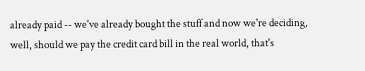already paid -- we've already bought the stuff and now we're deciding, well, should we pay the credit card bill in the real world, that's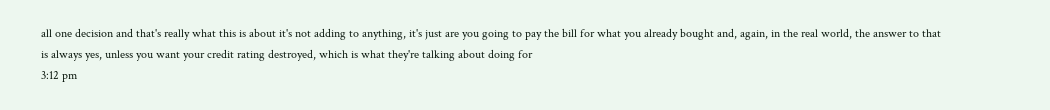all one decision and that's really what this is about it's not adding to anything, it's just are you going to pay the bill for what you already bought and, again, in the real world, the answer to that is always yes, unless you want your credit rating destroyed, which is what they're talking about doing for
3:12 pm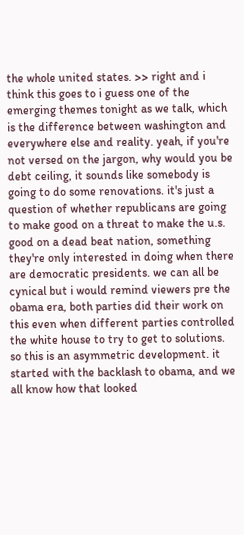the whole united states. >> right and i think this goes to i guess one of the emerging themes tonight as we talk, which is the difference between washington and everywhere else and reality. yeah, if you're not versed on the jargon, why would you be debt ceiling, it sounds like somebody is going to do some renovations. it's just a question of whether republicans are going to make good on a threat to make the u.s. good on a dead beat nation, something they're only interested in doing when there are democratic presidents. we can all be cynical but i would remind viewers pre the obama era, both parties did their work on this even when different parties controlled the white house to try to get to solutions. so this is an asymmetric development. it started with the backlash to obama, and we all know how that looked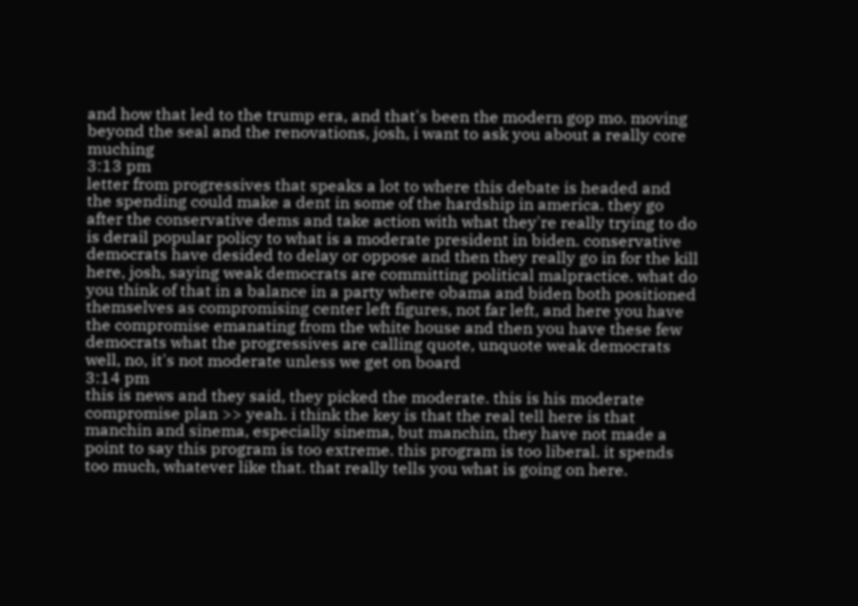and how that led to the trump era, and that's been the modern gop mo. moving beyond the seal and the renovations, josh, i want to ask you about a really core muching
3:13 pm
letter from progressives that speaks a lot to where this debate is headed and the spending could make a dent in some of the hardship in america. they go after the conservative dems and take action with what they're really trying to do is derail popular policy to what is a moderate president in biden. conservative democrats have desided to delay or oppose and then they really go in for the kill here, josh, saying weak democrats are committing political malpractice. what do you think of that in a balance in a party where obama and biden both positioned themselves as compromising center left figures, not far left, and here you have the compromise emanating from the white house and then you have these few democrats what the progressives are calling quote, unquote weak democrats well, no, it's not moderate unless we get on board
3:14 pm
this is news and they said, they picked the moderate. this is his moderate compromise plan >> yeah. i think the key is that the real tell here is that manchin and sinema, especially sinema, but manchin, they have not made a point to say this program is too extreme. this program is too liberal. it spends too much, whatever like that. that really tells you what is going on here.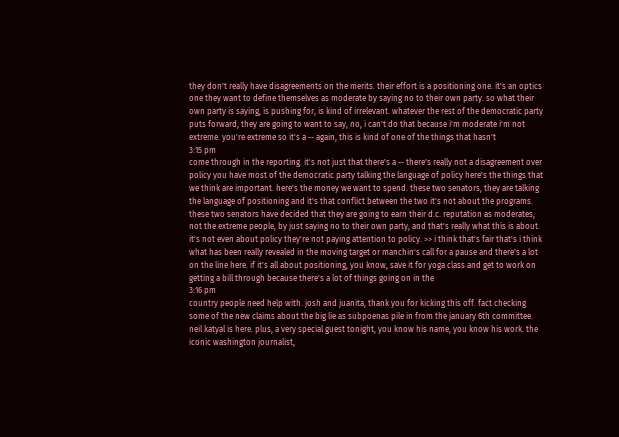they don't really have disagreements on the merits. their effort is a positioning one. it's an optics one they want to define themselves as moderate by saying no to their own party. so what their own party is saying, is pushing for, is kind of irrelevant. whatever the rest of the democratic party puts forward, they are going to want to say, no, i can't do that because i'm moderate i'm not extreme. you're extreme so it's a -- again, this is kind of one of the things that hasn't
3:15 pm
come through in the reporting. it's not just that there's a -- there's really not a disagreement over policy you have most of the democratic party talking the language of policy here's the things that we think are important. here's the money we want to spend. these two senators, they are talking the language of positioning and it's that conflict between the two it's not about the programs. these two senators have decided that they are going to earn their d.c. reputation as moderates, not the extreme people, by just saying no to their own party, and that's really what this is about. it's not even about policy they're not paying attention to policy. >> i think that's fair that's i think what has been really revealed in the moving target or manchin's call for a pause and there's a lot on the line here. if it's all about positioning, you know, save it for yoga class and get to work on getting a bill through because there's a lot of things going on in the
3:16 pm
country people need help with. josh and juanita, thank you for kicking this off. fact checking some of the new claims about the big lie as subpoenas pile in from the january 6th committee. neil katyal is here. plus, a very special guest tonight, you know his name, you know his work. the iconic washington journalist,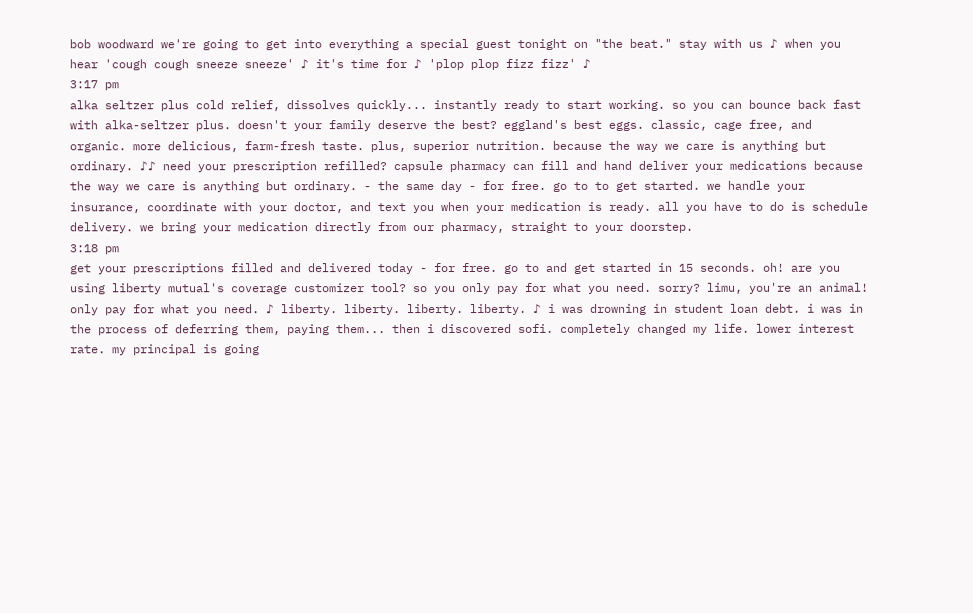bob woodward we're going to get into everything a special guest tonight on "the beat." stay with us ♪ when you hear 'cough cough sneeze sneeze' ♪ it's time for ♪ 'plop plop fizz fizz' ♪
3:17 pm
alka seltzer plus cold relief, dissolves quickly... instantly ready to start working. so you can bounce back fast with alka-seltzer plus. doesn't your family deserve the best? eggland's best eggs. classic, cage free, and organic. more delicious, farm-fresh taste. plus, superior nutrition. because the way we care is anything but ordinary. ♪♪ need your prescription refilled? capsule pharmacy can fill and hand deliver your medications because the way we care is anything but ordinary. - the same day - for free. go to to get started. we handle your insurance, coordinate with your doctor, and text you when your medication is ready. all you have to do is schedule delivery. we bring your medication directly from our pharmacy, straight to your doorstep.
3:18 pm
get your prescriptions filled and delivered today - for free. go to and get started in 15 seconds. oh! are you using liberty mutual's coverage customizer tool? so you only pay for what you need. sorry? limu, you're an animal! only pay for what you need. ♪ liberty. liberty. liberty. liberty. ♪ i was drowning in student loan debt. i was in the process of deferring them, paying them... then i discovered sofi. completely changed my life. lower interest rate. my principal is going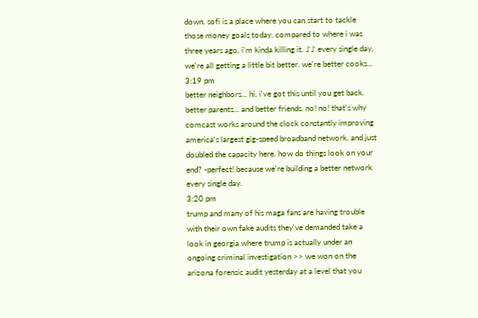down. sofi is a place where you can start to tackle those money goals today. compared to where i was three years ago, i'm kinda killing it. ♪♪ every single day, we're all getting a little bit better. we're better cooks...
3:19 pm
better neighbors... hi. i've got this until you get back. better parents... and better friends. no! no! that's why comcast works around the clock constantly improving america's largest gig-speed broadband network. and just doubled the capacity here. how do things look on your end? -perfect! because we're building a better network every single day.
3:20 pm
trump and many of his maga fans are having trouble with their own fake audits they've demanded take a look in georgia where trump is actually under an ongoing criminal investigation >> we won on the arizona forensic audit yesterday at a level that you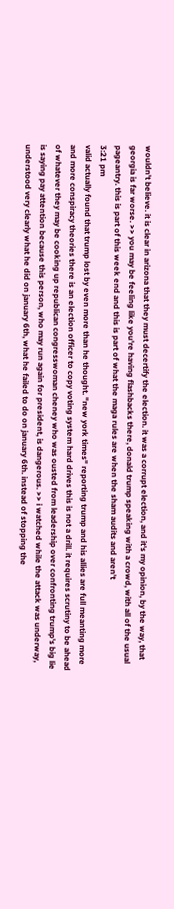wouldn't believe. it is clear in arizona that they must decertify the election. it was a corrupt election, and it's my opinion, by the way, that georgia is far worse. >> you may be feeling like you're having flashbacks there, donald trump speaking with a crowd, with all of the usual pageantry. this is part of this week end and this is part of what the maga rules are when the sham audits and aren't
3:21 pm
valid actually found that trump lost by even more than he thought. "new york times" reporting trump and his allies are full meanting more and more conspiracy theories there is an election officer to copy voting system hard drives this is not a drill. it requires scrutiny to be ahead of whatever they may be cooking up republican congresswoman cheney who was ousted from leadership over confronting trump's big lie is saying pay attention because this person, who may run again for president, is dangerous. >> i watched while the attack was underway, understood very clearly what he did on january 6th, what he failed to do on january 6th. instead of stopping the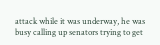attack while it was underway, he was busy calling up senators trying to get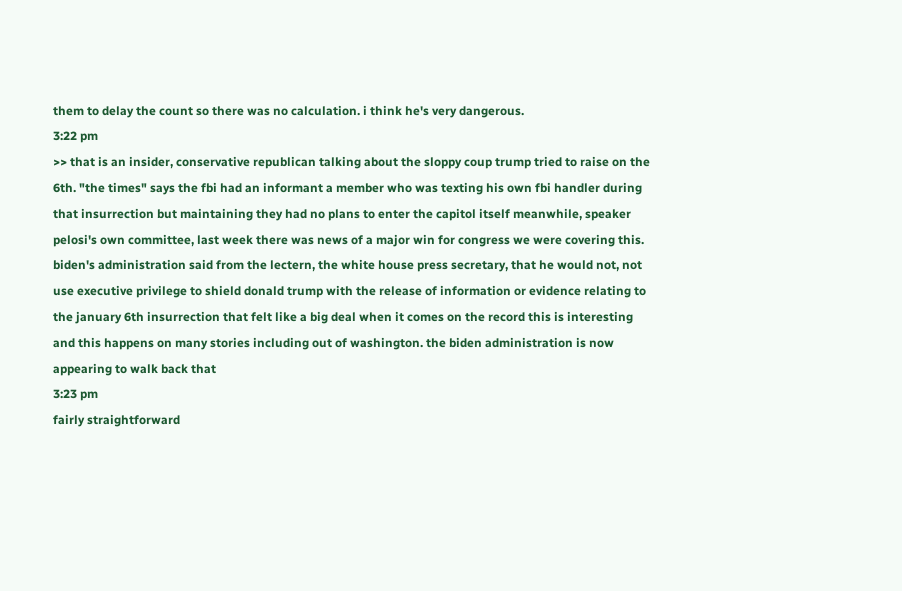them to delay the count so there was no calculation. i think he's very dangerous.
3:22 pm
>> that is an insider, conservative republican talking about the sloppy coup trump tried to raise on the 6th. "the times" says the fbi had an informant a member who was texting his own fbi handler during that insurrection but maintaining they had no plans to enter the capitol itself meanwhile, speaker pelosi's own committee, last week there was news of a major win for congress we were covering this. biden's administration said from the lectern, the white house press secretary, that he would not, not use executive privilege to shield donald trump with the release of information or evidence relating to the january 6th insurrection that felt like a big deal when it comes on the record this is interesting and this happens on many stories including out of washington. the biden administration is now appearing to walk back that
3:23 pm
fairly straightforward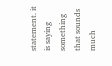statement. it is saying something that sounds much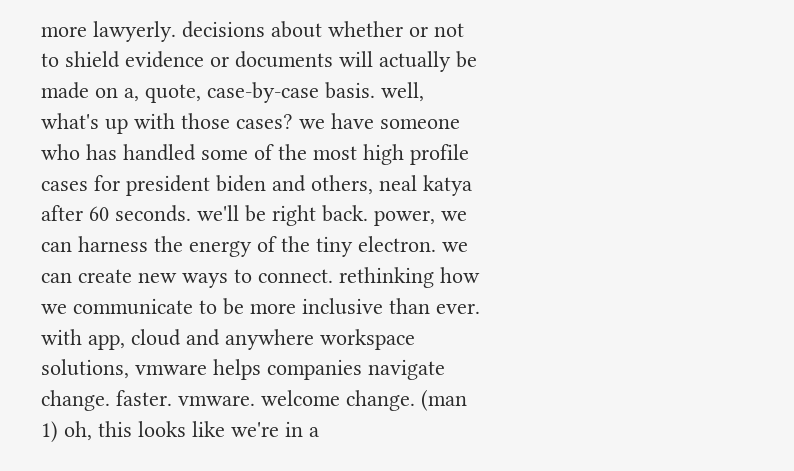more lawyerly. decisions about whether or not to shield evidence or documents will actually be made on a, quote, case-by-case basis. well, what's up with those cases? we have someone who has handled some of the most high profile cases for president biden and others, neal katya after 60 seconds. we'll be right back. power, we can harness the energy of the tiny electron. we can create new ways to connect. rethinking how we communicate to be more inclusive than ever. with app, cloud and anywhere workspace solutions, vmware helps companies navigate change. faster. vmware. welcome change. (man 1) oh, this looks like we're in a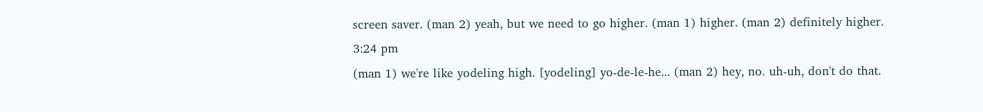screen saver. (man 2) yeah, but we need to go higher. (man 1) higher. (man 2) definitely higher.
3:24 pm
(man 1) we're like yodeling high. [yodeling] yo-de-le-he... (man 2) hey, no. uh-uh, don't do that.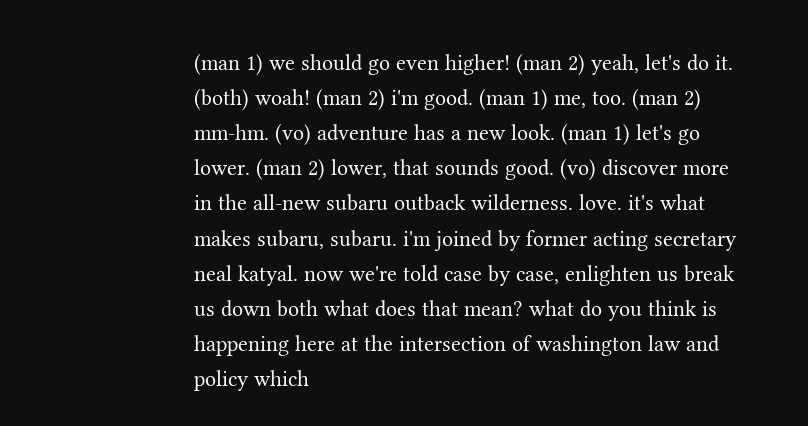(man 1) we should go even higher! (man 2) yeah, let's do it. (both) woah! (man 2) i'm good. (man 1) me, too. (man 2) mm-hm. (vo) adventure has a new look. (man 1) let's go lower. (man 2) lower, that sounds good. (vo) discover more in the all-new subaru outback wilderness. love. it's what makes subaru, subaru. i'm joined by former acting secretary neal katyal. now we're told case by case, enlighten us break us down both what does that mean? what do you think is happening here at the intersection of washington law and policy which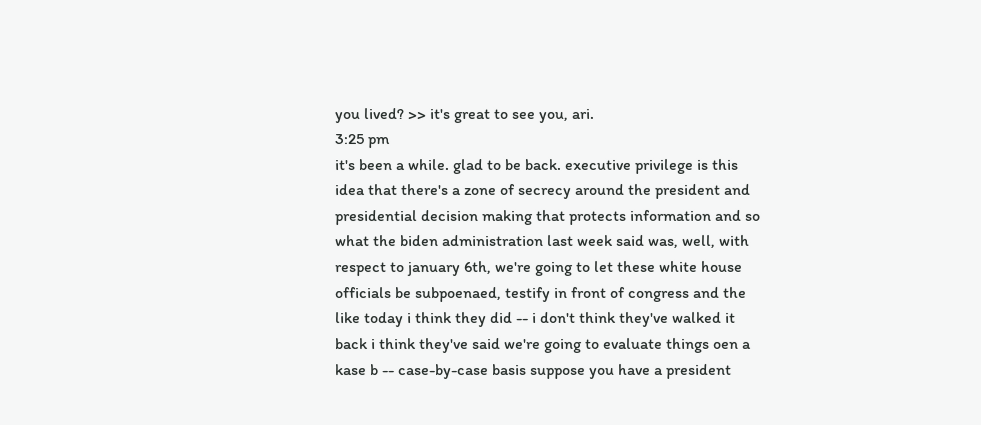you lived? >> it's great to see you, ari.
3:25 pm
it's been a while. glad to be back. executive privilege is this idea that there's a zone of secrecy around the president and presidential decision making that protects information and so what the biden administration last week said was, well, with respect to january 6th, we're going to let these white house officials be subpoenaed, testify in front of congress and the like today i think they did -- i don't think they've walked it back i think they've said we're going to evaluate things oen a kase b -- case-by-case basis suppose you have a president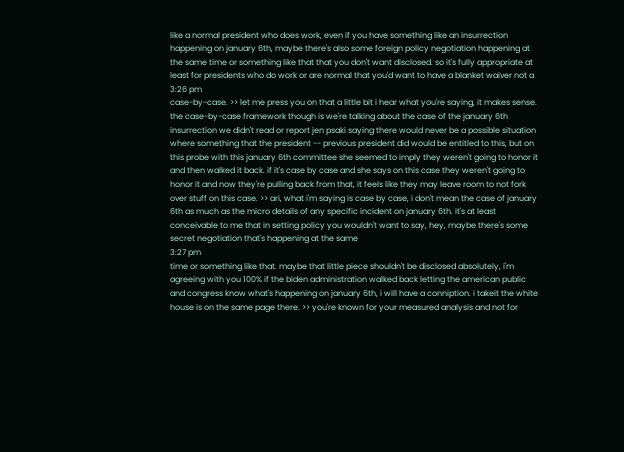like a normal president who does work, even if you have something like an insurrection happening on january 6th, maybe there's also some foreign policy negotiation happening at the same time or something like that that you don't want disclosed. so it's fully appropriate at least for presidents who do work or are normal that you'd want to have a blanket waiver not a
3:26 pm
case-by-case. >> let me press you on that a little bit i hear what you're saying, it makes sense. the case-by-case framework though is we're talking about the case of the january 6th insurrection we didn't read or report jen psaki saying there would never be a possible situation where something that the president -- previous president did would be entitled to this, but on this probe with this january 6th committee she seemed to imply they weren't going to honor it and then walked it back. if it's case by case and she says on this case they weren't going to honor it and now they're pulling back from that, it feels like they may leave room to not fork over stuff on this case. >> ari, what i'm saying is case by case, i don't mean the case of january 6th as much as the micro details of any specific incident on january 6th. it's at least conceivable to me that in setting policy you wouldn't want to say, hey, maybe there's some secret negotiation that's happening at the same
3:27 pm
time or something like that. maybe that little piece shouldn't be disclosed absolutely, i'm agreeing with you 100% if the biden administration walked back letting the american public and congress know what's happening on january 6th, i will have a conniption. i takeit the white house is on the same page there. >> you're known for your measured analysis and not for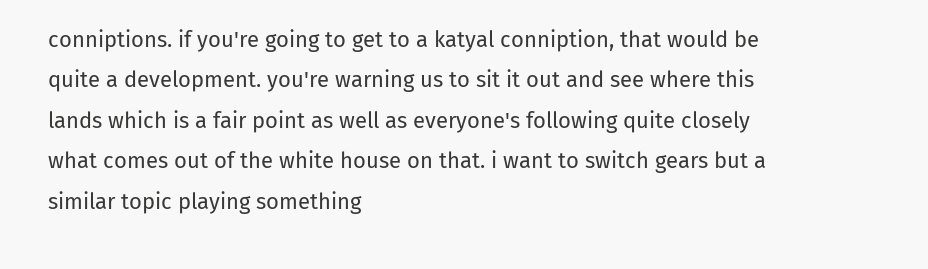conniptions. if you're going to get to a katyal conniption, that would be quite a development. you're warning us to sit it out and see where this lands which is a fair point as well as everyone's following quite closely what comes out of the white house on that. i want to switch gears but a similar topic playing something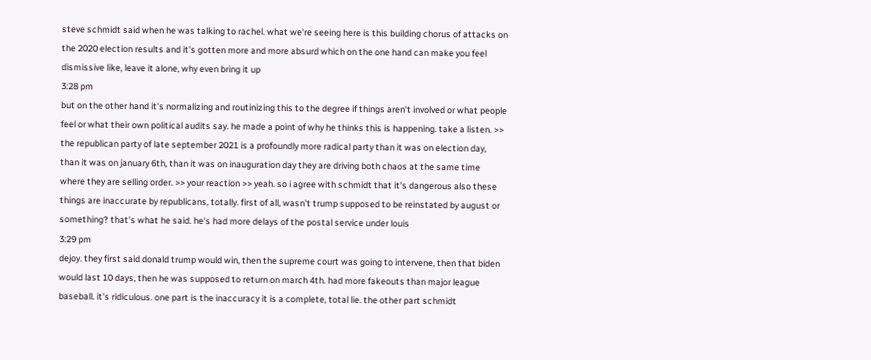steve schmidt said when he was talking to rachel. what we're seeing here is this building chorus of attacks on the 2020 election results and it's gotten more and more absurd which on the one hand can make you feel dismissive like, leave it alone, why even bring it up
3:28 pm
but on the other hand it's normalizing and routinizing this to the degree if things aren't involved or what people feel or what their own political audits say. he made a point of why he thinks this is happening. take a listen. >> the republican party of late september 2021 is a profoundly more radical party than it was on election day, than it was on january 6th, than it was on inauguration day they are driving both chaos at the same time where they are selling order. >> your reaction >> yeah. so i agree with schmidt that it's dangerous also these things are inaccurate by republicans, totally. first of all, wasn't trump supposed to be reinstated by august or something? that's what he said. he's had more delays of the postal service under louis
3:29 pm
dejoy. they first said donald trump would win, then the supreme court was going to intervene, then that biden would last 10 days, then he was supposed to return on march 4th. had more fakeouts than major league baseball. it's ridiculous. one part is the inaccuracy it is a complete, total lie. the other part schmidt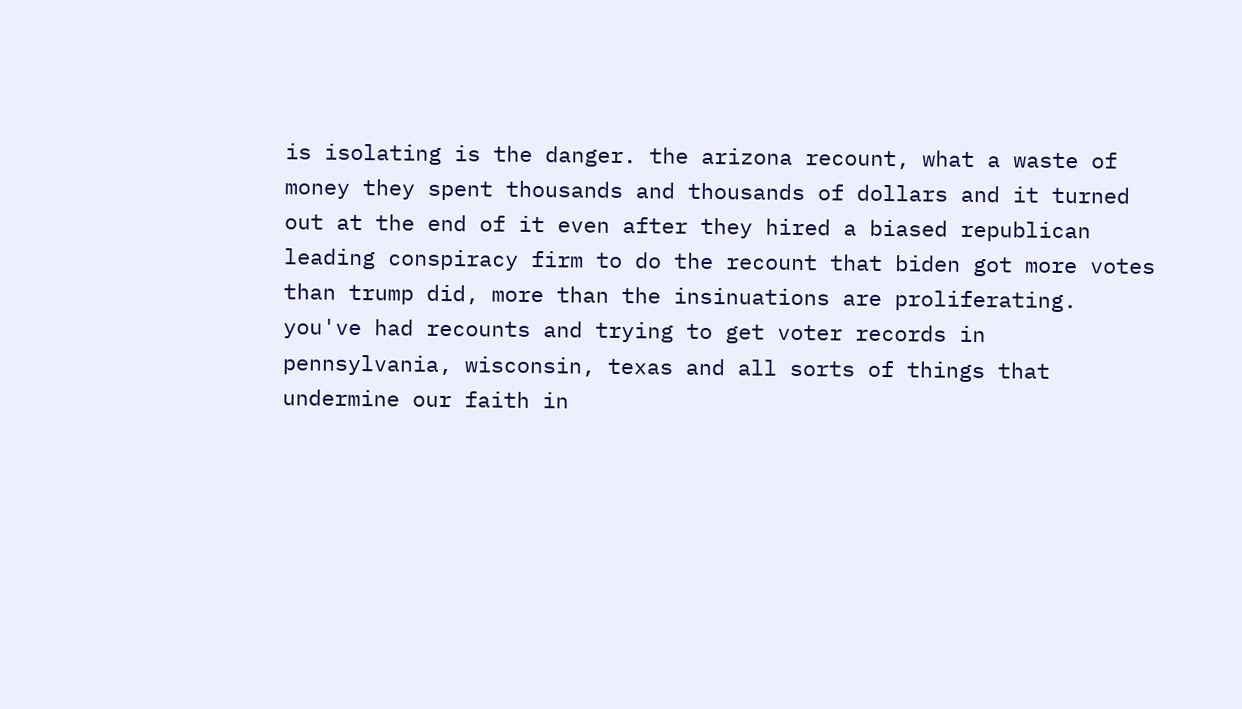is isolating is the danger. the arizona recount, what a waste of money they spent thousands and thousands of dollars and it turned out at the end of it even after they hired a biased republican leading conspiracy firm to do the recount that biden got more votes than trump did, more than the insinuations are proliferating. you've had recounts and trying to get voter records in pennsylvania, wisconsin, texas and all sorts of things that undermine our faith in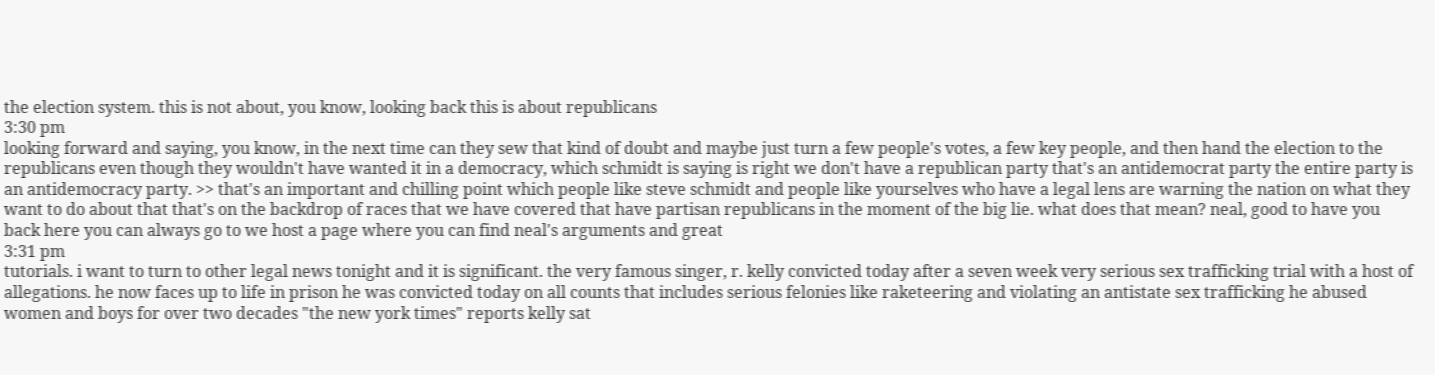the election system. this is not about, you know, looking back this is about republicans
3:30 pm
looking forward and saying, you know, in the next time can they sew that kind of doubt and maybe just turn a few people's votes, a few key people, and then hand the election to the republicans even though they wouldn't have wanted it in a democracy, which schmidt is saying is right we don't have a republican party that's an antidemocrat party the entire party is an antidemocracy party. >> that's an important and chilling point which people like steve schmidt and people like yourselves who have a legal lens are warning the nation on what they want to do about that that's on the backdrop of races that we have covered that have partisan republicans in the moment of the big lie. what does that mean? neal, good to have you back here you can always go to we host a page where you can find neal's arguments and great
3:31 pm
tutorials. i want to turn to other legal news tonight and it is significant. the very famous singer, r. kelly convicted today after a seven week very serious sex trafficking trial with a host of allegations. he now faces up to life in prison he was convicted today on all counts that includes serious felonies like raketeering and violating an antistate sex trafficking he abused women and boys for over two decades "the new york times" reports kelly sat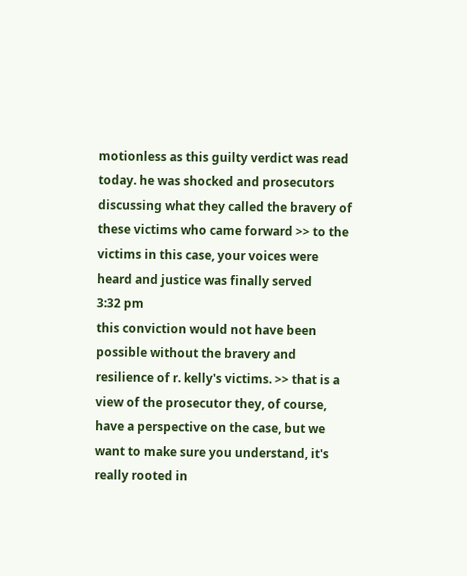motionless as this guilty verdict was read today. he was shocked and prosecutors discussing what they called the bravery of these victims who came forward >> to the victims in this case, your voices were heard and justice was finally served
3:32 pm
this conviction would not have been possible without the bravery and resilience of r. kelly's victims. >> that is a view of the prosecutor they, of course, have a perspective on the case, but we want to make sure you understand, it's really rooted in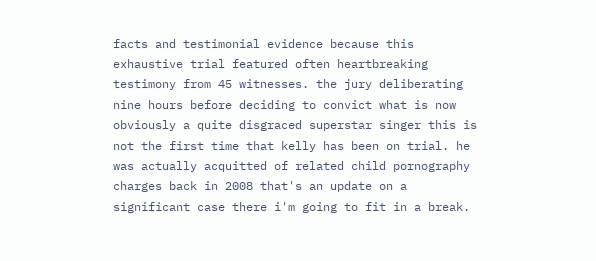facts and testimonial evidence because this exhaustive trial featured often heartbreaking testimony from 45 witnesses. the jury deliberating nine hours before deciding to convict what is now obviously a quite disgraced superstar singer this is not the first time that kelly has been on trial. he was actually acquitted of related child pornography charges back in 2008 that's an update on a significant case there i'm going to fit in a break.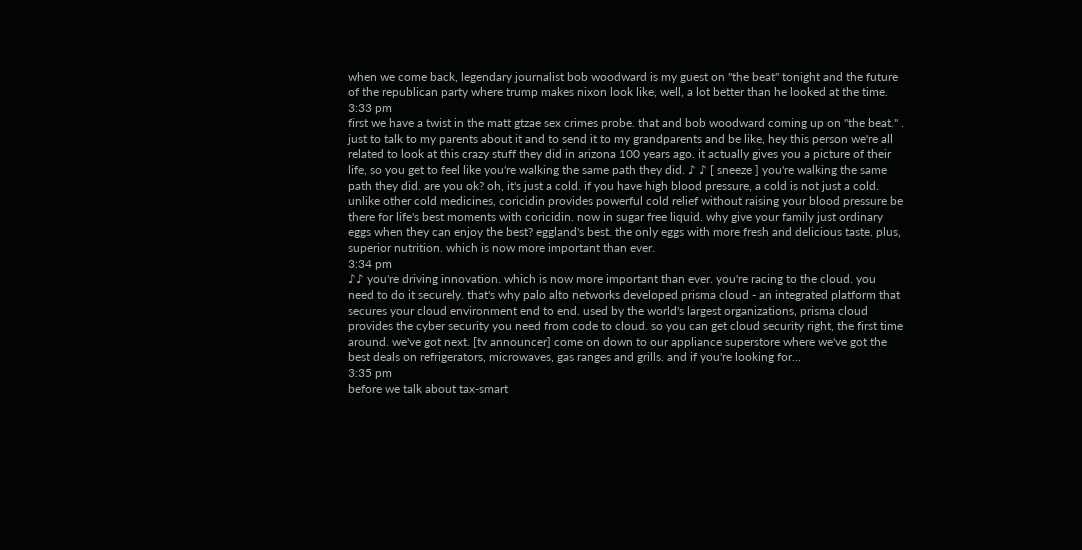when we come back, legendary journalist bob woodward is my guest on "the beat" tonight and the future of the republican party where trump makes nixon look like, well, a lot better than he looked at the time.
3:33 pm
first we have a twist in the matt gtzae sex crimes probe. that and bob woodward coming up on "the beat." . just to talk to my parents about it and to send it to my grandparents and be like, hey this person we're all related to look at this crazy stuff they did in arizona 100 years ago. it actually gives you a picture of their life, so you get to feel like you're walking the same path they did. ♪ ♪ [ sneeze ] you're walking the same path they did. are you ok? oh, it's just a cold. if you have high blood pressure, a cold is not just a cold. unlike other cold medicines, coricidin provides powerful cold relief without raising your blood pressure be there for life's best moments with coricidin. now in sugar free liquid. why give your family just ordinary eggs when they can enjoy the best? eggland's best. the only eggs with more fresh and delicious taste. plus, superior nutrition. which is now more important than ever.
3:34 pm
♪♪ you're driving innovation. which is now more important than ever. you're racing to the cloud. you need to do it securely. that's why palo alto networks developed prisma cloud - an integrated platform that secures your cloud environment end to end. used by the world's largest organizations, prisma cloud provides the cyber security you need from code to cloud. so you can get cloud security right, the first time around. we've got next. [tv announcer] come on down to our appliance superstore where we've got the best deals on refrigerators, microwaves, gas ranges and grills. and if you're looking for...
3:35 pm
before we talk about tax-smart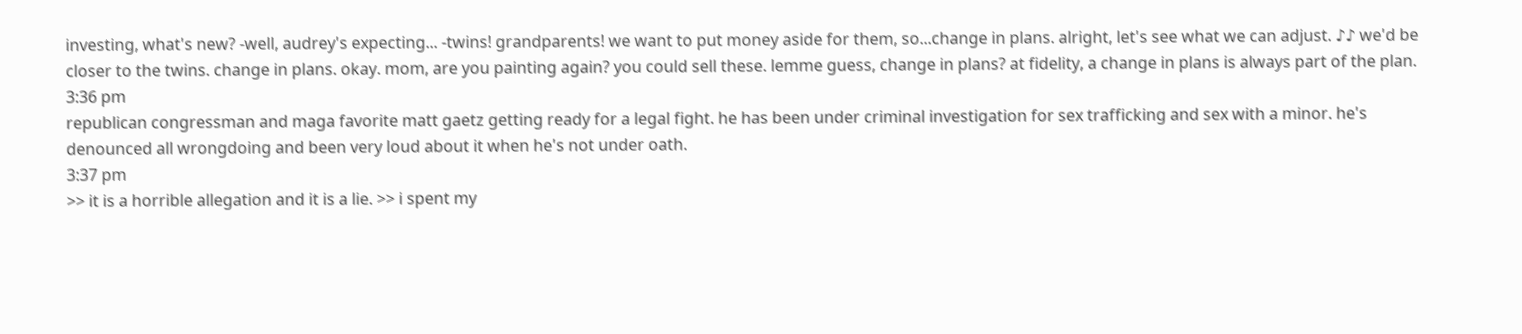investing, what's new? -well, audrey's expecting... -twins! grandparents! we want to put money aside for them, so...change in plans. alright, let's see what we can adjust. ♪♪ we'd be closer to the twins. change in plans. okay. mom, are you painting again? you could sell these. lemme guess, change in plans? at fidelity, a change in plans is always part of the plan.
3:36 pm
republican congressman and maga favorite matt gaetz getting ready for a legal fight. he has been under criminal investigation for sex trafficking and sex with a minor. he's denounced all wrongdoing and been very loud about it when he's not under oath.
3:37 pm
>> it is a horrible allegation and it is a lie. >> i spent my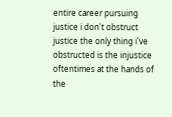entire career pursuing justice i don't obstruct justice the only thing i've obstructed is the injustice oftentimes at the hands of the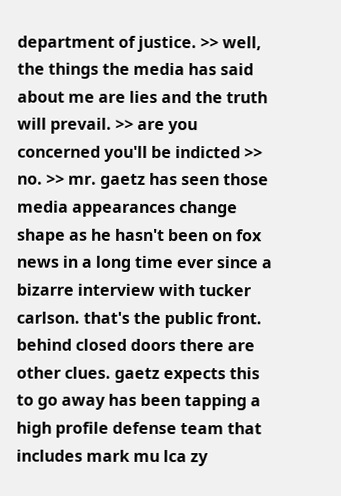department of justice. >> well, the things the media has said about me are lies and the truth will prevail. >> are you concerned you'll be indicted >> no. >> mr. gaetz has seen those media appearances change shape as he hasn't been on fox news in a long time ever since a bizarre interview with tucker carlson. that's the public front. behind closed doors there are other clues. gaetz expects this to go away has been tapping a high profile defense team that includes mark mu lca zy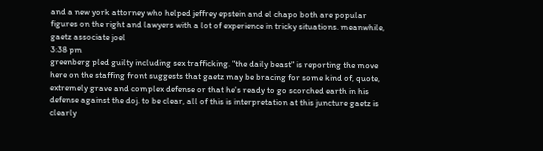and a new york attorney who helped jeffrey epstein and el chapo both are popular figures on the right and lawyers with a lot of experience in tricky situations. meanwhile, gaetz associate joel
3:38 pm
greenberg pled guilty including sex trafficking. "the daily beast" is reporting the move here on the staffing front suggests that gaetz may be bracing for some kind of, quote, extremely grave and complex defense or that he's ready to go scorched earth in his defense against the doj. to be clear, all of this is interpretation at this juncture gaetz is clearly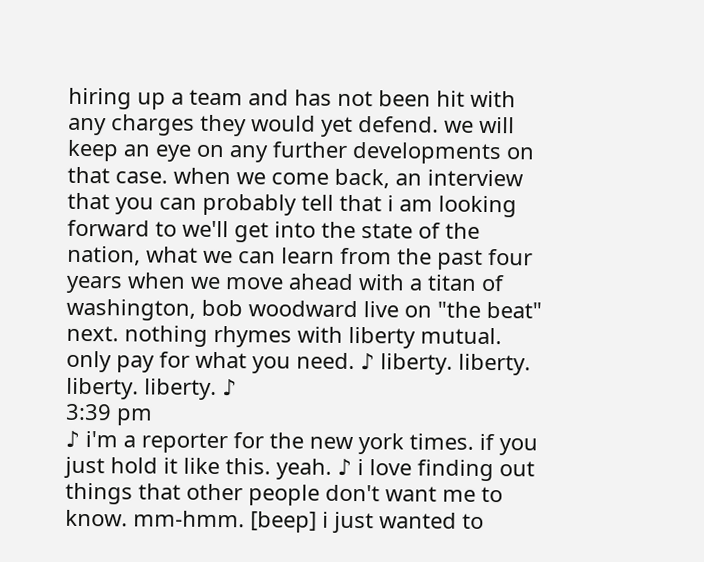hiring up a team and has not been hit with any charges they would yet defend. we will keep an eye on any further developments on that case. when we come back, an interview that you can probably tell that i am looking forward to we'll get into the state of the nation, what we can learn from the past four years when we move ahead with a titan of washington, bob woodward live on "the beat" next. nothing rhymes with liberty mutual. only pay for what you need. ♪ liberty. liberty. liberty. liberty. ♪
3:39 pm
♪ i'm a reporter for the new york times. if you just hold it like this. yeah. ♪ i love finding out things that other people don't want me to know. mm-hmm. [beep] i just wanted to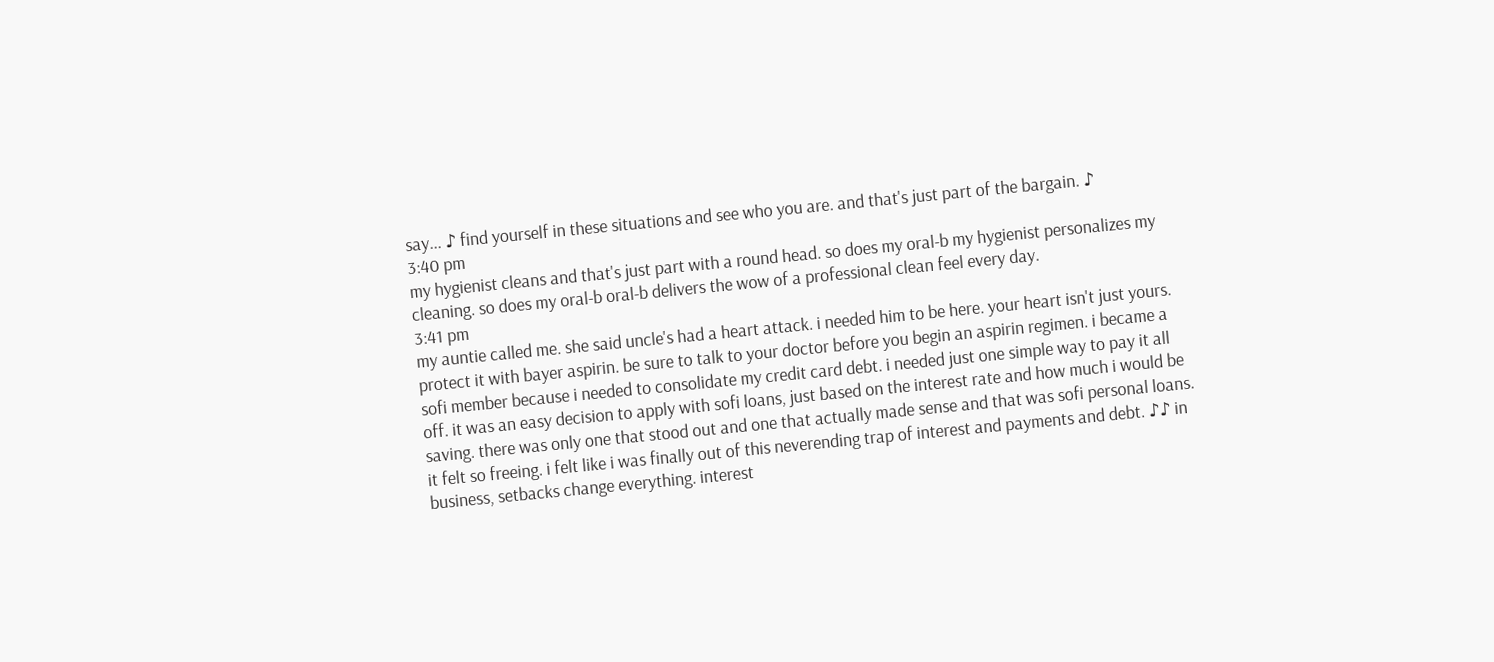say... ♪ find yourself in these situations and see who you are. and that's just part of the bargain. ♪
3:40 pm
my hygienist cleans and that's just part with a round head. so does my oral-b my hygienist personalizes my cleaning. so does my oral-b oral-b delivers the wow of a professional clean feel every day.
3:41 pm
my auntie called me. she said uncle's had a heart attack. i needed him to be here. your heart isn't just yours. protect it with bayer aspirin. be sure to talk to your doctor before you begin an aspirin regimen. i became a sofi member because i needed to consolidate my credit card debt. i needed just one simple way to pay it all off. it was an easy decision to apply with sofi loans, just based on the interest rate and how much i would be saving. there was only one that stood out and one that actually made sense and that was sofi personal loans. it felt so freeing. i felt like i was finally out of this neverending trap of interest and payments and debt. ♪♪ in business, setbacks change everything. interest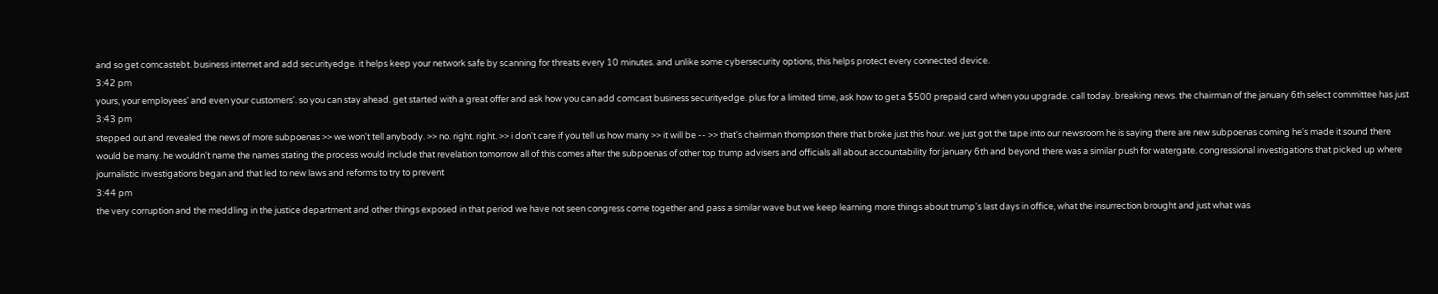and so get comcastebt. business internet and add securityedge. it helps keep your network safe by scanning for threats every 10 minutes. and unlike some cybersecurity options, this helps protect every connected device.
3:42 pm
yours, your employees' and even your customers'. so you can stay ahead. get started with a great offer and ask how you can add comcast business securityedge. plus for a limited time, ask how to get a $500 prepaid card when you upgrade. call today. breaking news. the chairman of the january 6th select committee has just
3:43 pm
stepped out and revealed the news of more subpoenas >> we won't tell anybody. >> no. right. right. >> i don't care if you tell us how many >> it will be -- >> that's chairman thompson there that broke just this hour. we just got the tape into our newsroom he is saying there are new subpoenas coming he's made it sound there would be many. he wouldn't name the names stating the process would include that revelation tomorrow all of this comes after the subpoenas of other top trump advisers and officials all about accountability for january 6th and beyond there was a similar push for watergate. congressional investigations that picked up where journalistic investigations began and that led to new laws and reforms to try to prevent
3:44 pm
the very corruption and the meddling in the justice department and other things exposed in that period we have not seen congress come together and pass a similar wave but we keep learning more things about trump's last days in office, what the insurrection brought and just what was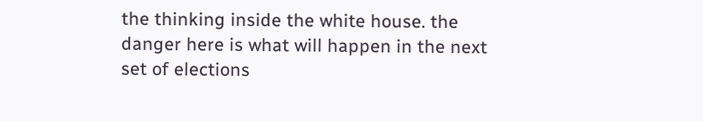the thinking inside the white house. the danger here is what will happen in the next set of elections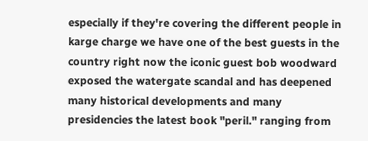especially if they're covering the different people in karge charge we have one of the best guests in the country right now the iconic guest bob woodward exposed the watergate scandal and has deepened many historical developments and many presidencies the latest book "peril." ranging from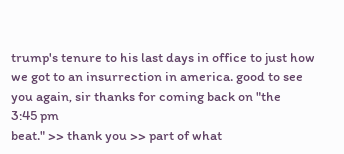trump's tenure to his last days in office to just how we got to an insurrection in america. good to see you again, sir thanks for coming back on "the
3:45 pm
beat." >> thank you >> part of what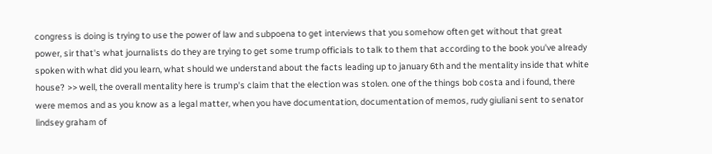congress is doing is trying to use the power of law and subpoena to get interviews that you somehow often get without that great power, sir that's what journalists do they are trying to get some trump officials to talk to them that according to the book you've already spoken with what did you learn, what should we understand about the facts leading up to january 6th and the mentality inside that white house? >> well, the overall mentality here is trump's claim that the election was stolen. one of the things bob costa and i found, there were memos and as you know as a legal matter, when you have documentation, documentation of memos, rudy giuliani sent to senator lindsey graham of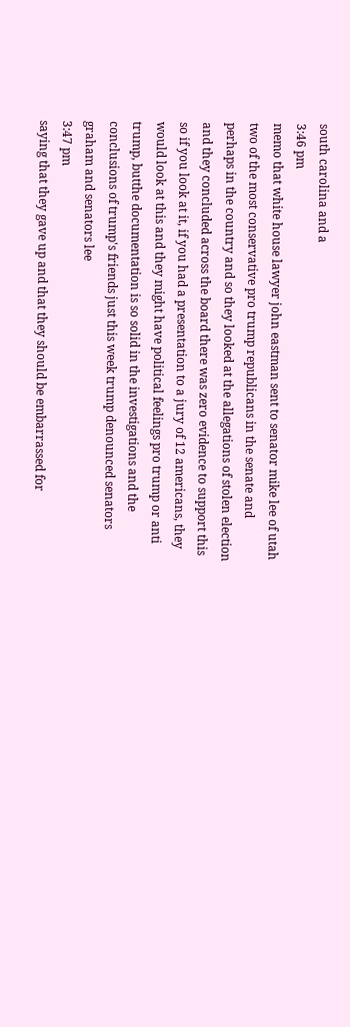south carolina and a
3:46 pm
memo that white house lawyer john eastman sent to senator mike lee of utah two of the most conservative pro trump republicans in the senate and perhaps in the country and so they looked at the allegations of stolen election and they concluded across the board there was zero evidence to support this so if you look at it, if you had a presentation to a jury of 12 americans, they would look at this and they might have political feelings pro trump or anti trump, butthe documentation is so solid in the investigations and the conclusions of trump's friends just this week trump denounced senators graham and senators lee
3:47 pm
saying that they gave up and that they should be embarrassed for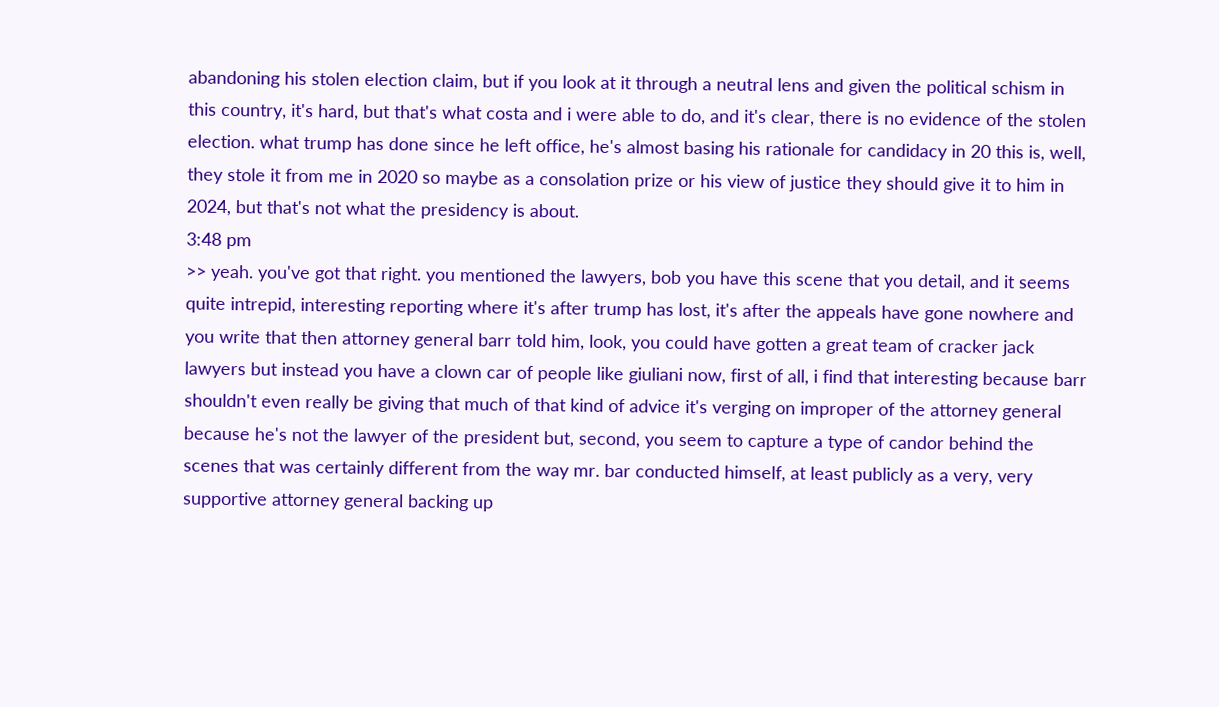abandoning his stolen election claim, but if you look at it through a neutral lens and given the political schism in this country, it's hard, but that's what costa and i were able to do, and it's clear, there is no evidence of the stolen election. what trump has done since he left office, he's almost basing his rationale for candidacy in 20 this is, well, they stole it from me in 2020 so maybe as a consolation prize or his view of justice they should give it to him in 2024, but that's not what the presidency is about.
3:48 pm
>> yeah. you've got that right. you mentioned the lawyers, bob you have this scene that you detail, and it seems quite intrepid, interesting reporting where it's after trump has lost, it's after the appeals have gone nowhere and you write that then attorney general barr told him, look, you could have gotten a great team of cracker jack lawyers but instead you have a clown car of people like giuliani now, first of all, i find that interesting because barr shouldn't even really be giving that much of that kind of advice it's verging on improper of the attorney general because he's not the lawyer of the president but, second, you seem to capture a type of candor behind the scenes that was certainly different from the way mr. bar conducted himself, at least publicly as a very, very supportive attorney general backing up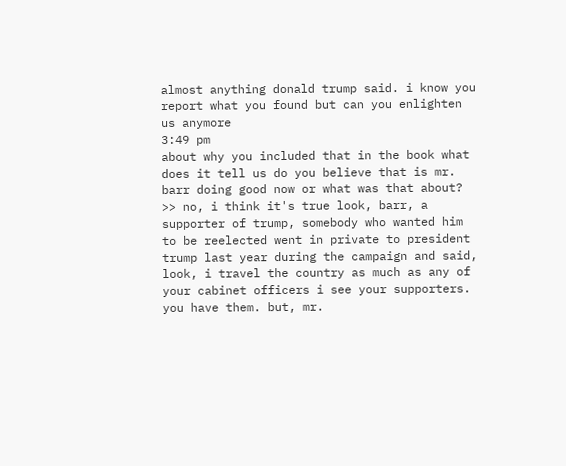almost anything donald trump said. i know you report what you found but can you enlighten us anymore
3:49 pm
about why you included that in the book what does it tell us do you believe that is mr. barr doing good now or what was that about? >> no, i think it's true look, barr, a supporter of trump, somebody who wanted him to be reelected went in private to president trump last year during the campaign and said, look, i travel the country as much as any of your cabinet officers i see your supporters. you have them. but, mr.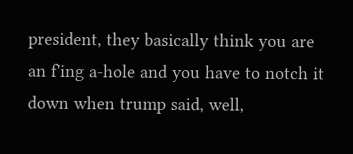president, they basically think you are an f'ing a-hole and you have to notch it down when trump said, well,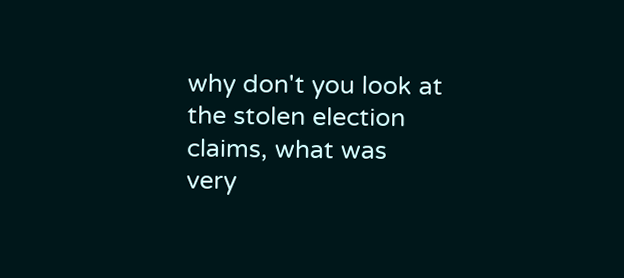why don't you look at the stolen election claims, what was very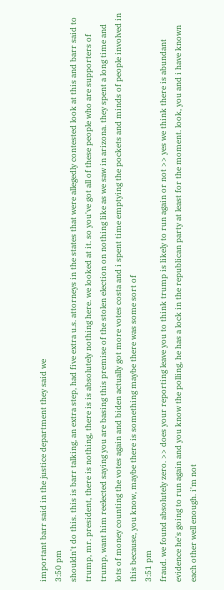important barr said in the justice department they said we
3:50 pm
shouldn't do this. this is barr talking, an extra step, had five extra u.s. attorneys in the states that were allegedly contested look at this and barr said to trump, mr. president, there is nothing, there is is absolutely nothing here. we looked at it. so you've got all of these people who are supporters of trump, want him reelected saying you are basing this premise of the stolen election on nothing like as we saw in arizona. they spent a long time and lots of money counting the votes again and biden actually got more votes costa and i spent time emptying the pockets and minds of people involved in this because, you know, maybe there is something maybe there was some sort of
3:51 pm
fraud. we found absolutely zero. >> does your reporting leave you to think trump is likely to run again or not >> yes we think there is abundant evidence he's going to run again and you know the polling, he has a lock in the republican party at least for the moment. look, you and i have known each other well enough. i'm not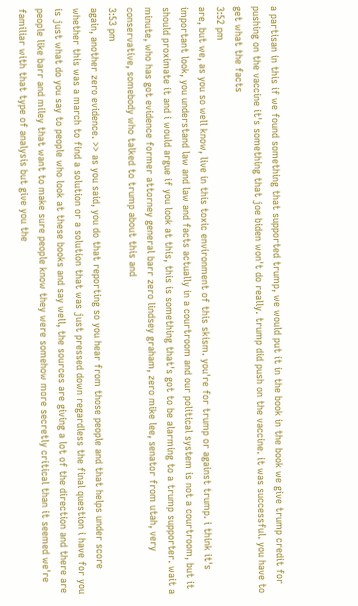a partisan in this if we found something that supported trump, we would put it in the book in the book we give trump credit for pushing on the vaccine it's something that joe biden won't do really. trump did push on the vaccine. it was successful. you have to get what the facts
3:52 pm
are, but we, as you so well know, live in this toxic environment of this skism. you're for trump or against trump. i think it's important look, you understand law and law and facts actually in a courtroom and our political system is not a courtroom, but it should proximate it and i would argue if you look at this, this is something that's got to be alarming to a trump supporter. wait a minute, who has got evidence former attorney general barr zero lindsey graham, zero mike lee, senator from utah, very conservative, somebody who talked to trump about this and
3:53 pm
again, another zero evidence. >> as you said, you do that reporting so you hear from those people and that helps under score whether this was a march to find a solution or a solution that was just pressed down regardless the final question i have for you is just what do you say to people who look at these books and say well, the sources are giving a lot of the direction and there are people like barr and miley that want to make sure people know they were somehow more secretly critical than it seemed we're familiar with that type of analysis but give you the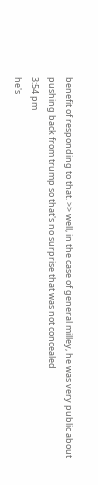benefit of responding to that. >> well, in the case of general milley, he was very public about pushing back from trump so that's no surprise that was not concealed
3:54 pm
he's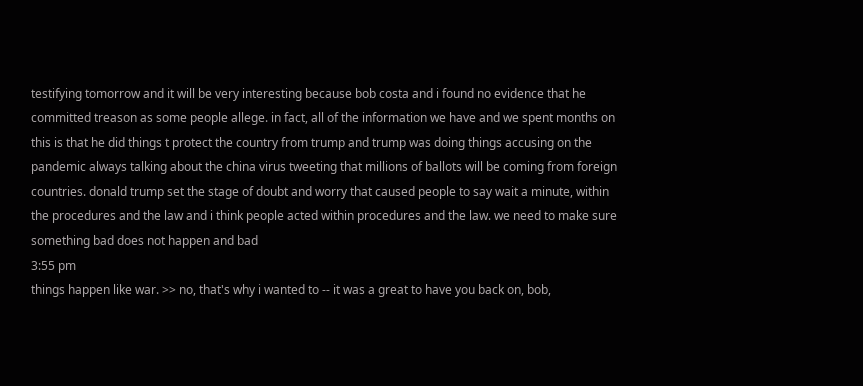testifying tomorrow and it will be very interesting because bob costa and i found no evidence that he committed treason as some people allege. in fact, all of the information we have and we spent months on this is that he did things t protect the country from trump and trump was doing things accusing on the pandemic always talking about the china virus tweeting that millions of ballots will be coming from foreign countries. donald trump set the stage of doubt and worry that caused people to say wait a minute, within the procedures and the law and i think people acted within procedures and the law. we need to make sure something bad does not happen and bad
3:55 pm
things happen like war. >> no, that's why i wanted to -- it was a great to have you back on, bob,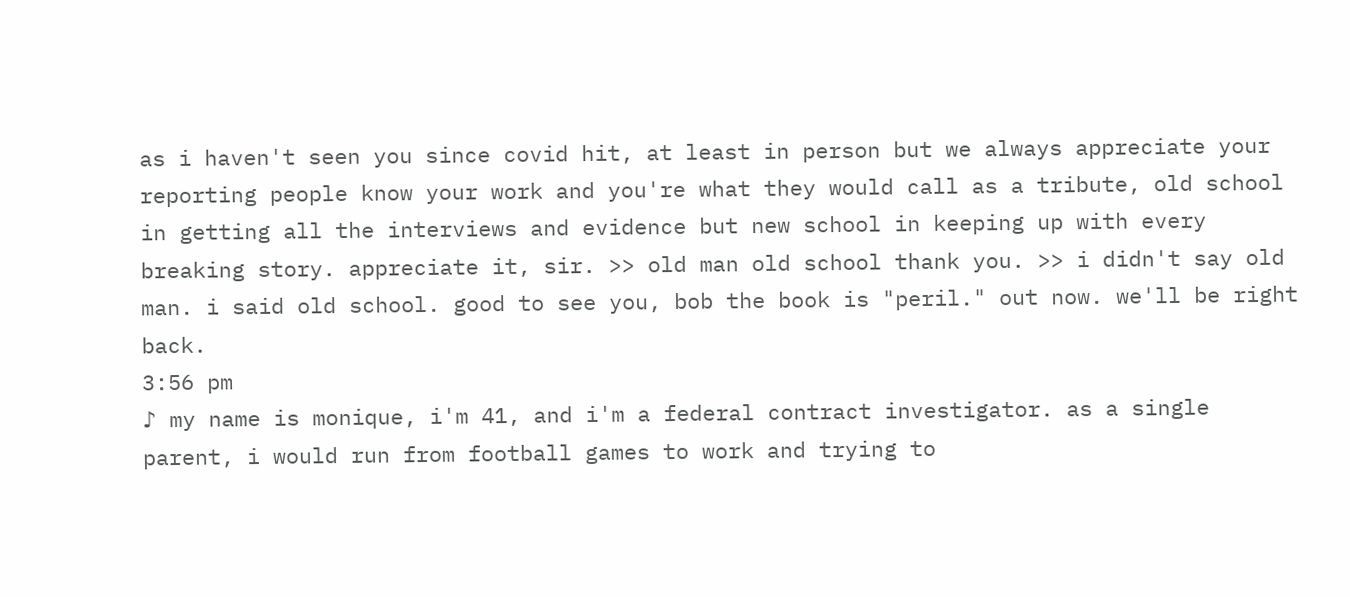as i haven't seen you since covid hit, at least in person but we always appreciate your reporting people know your work and you're what they would call as a tribute, old school in getting all the interviews and evidence but new school in keeping up with every breaking story. appreciate it, sir. >> old man old school thank you. >> i didn't say old man. i said old school. good to see you, bob the book is "peril." out now. we'll be right back.
3:56 pm
♪ my name is monique, i'm 41, and i'm a federal contract investigator. as a single parent, i would run from football games to work and trying to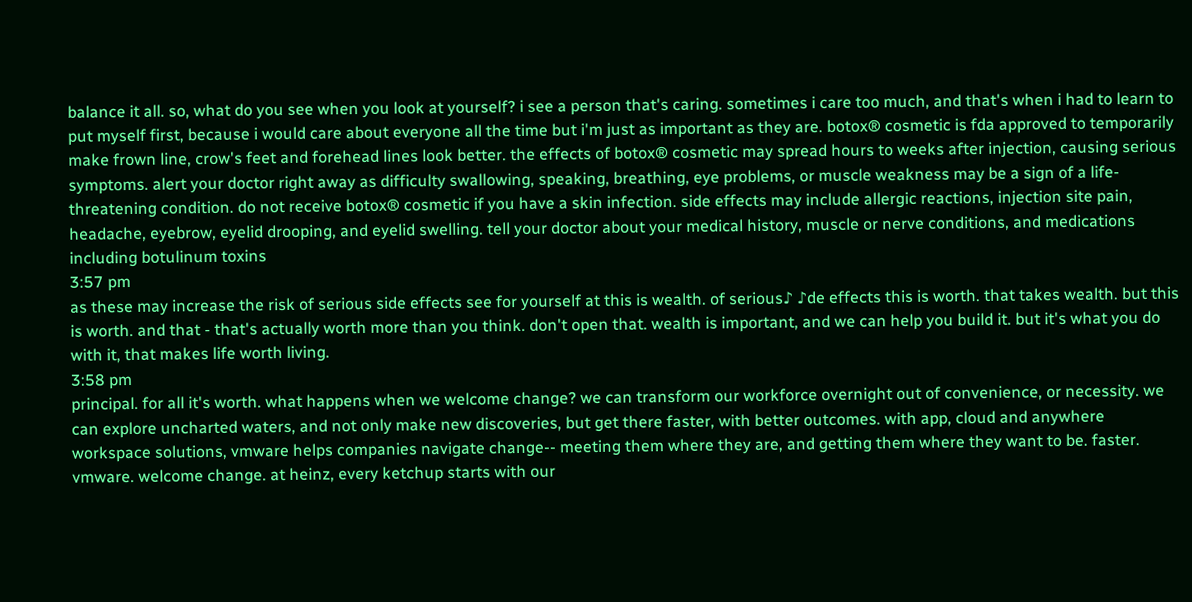balance it all. so, what do you see when you look at yourself? i see a person that's caring. sometimes i care too much, and that's when i had to learn to put myself first, because i would care about everyone all the time but i'm just as important as they are. botox® cosmetic is fda approved to temporarily make frown line, crow's feet and forehead lines look better. the effects of botox® cosmetic may spread hours to weeks after injection, causing serious symptoms. alert your doctor right away as difficulty swallowing, speaking, breathing, eye problems, or muscle weakness may be a sign of a life-threatening condition. do not receive botox® cosmetic if you have a skin infection. side effects may include allergic reactions, injection site pain, headache, eyebrow, eyelid drooping, and eyelid swelling. tell your doctor about your medical history, muscle or nerve conditions, and medications including botulinum toxins
3:57 pm
as these may increase the risk of serious side effects see for yourself at this is wealth. of serious♪ ♪de effects this is worth. that takes wealth. but this is worth. and that - that's actually worth more than you think. don't open that. wealth is important, and we can help you build it. but it's what you do with it, that makes life worth living.
3:58 pm
principal. for all it's worth. what happens when we welcome change? we can transform our workforce overnight out of convenience, or necessity. we can explore uncharted waters, and not only make new discoveries, but get there faster, with better outcomes. with app, cloud and anywhere workspace solutions, vmware helps companies navigate change-- meeting them where they are, and getting them where they want to be. faster. vmware. welcome change. at heinz, every ketchup starts with our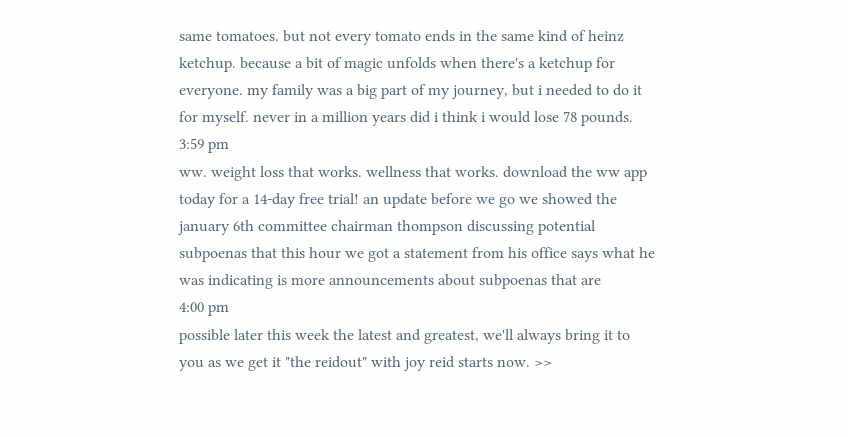same tomatoes. but not every tomato ends in the same kind of heinz ketchup. because a bit of magic unfolds when there's a ketchup for everyone. my family was a big part of my journey, but i needed to do it for myself. never in a million years did i think i would lose 78 pounds.
3:59 pm
ww. weight loss that works. wellness that works. download the ww app today for a 14-day free trial! an update before we go we showed the january 6th committee chairman thompson discussing potential subpoenas that this hour we got a statement from his office says what he was indicating is more announcements about subpoenas that are
4:00 pm
possible later this week the latest and greatest, we'll always bring it to you as we get it "the reidout" with joy reid starts now. >>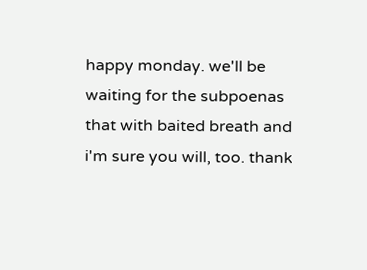happy monday. we'll be waiting for the subpoenas that with baited breath and i'm sure you will, too. thank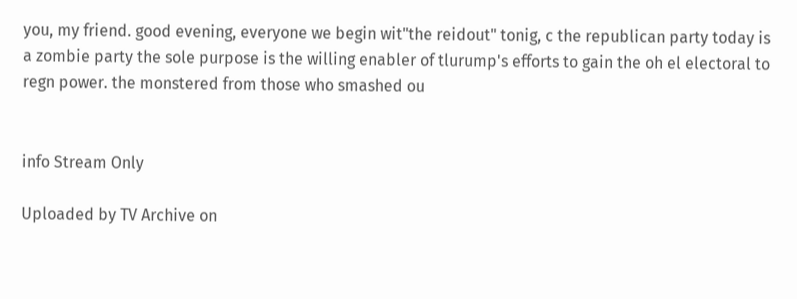you, my friend. good evening, everyone we begin wit"the reidout" tonig, c the republican party today is a zombie party the sole purpose is the willing enabler of tlurump's efforts to gain the oh el electoral to regn power. the monstered from those who smashed ou


info Stream Only

Uploaded by TV Archive on